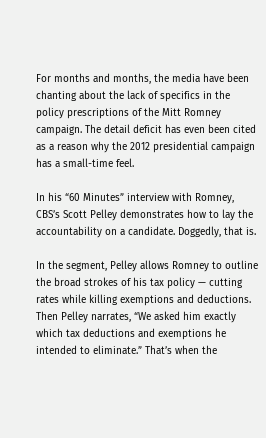For months and months, the media have been chanting about the lack of specifics in the policy prescriptions of the Mitt Romney campaign. The detail deficit has even been cited as a reason why the 2012 presidential campaign has a small-time feel.

In his “60 Minutes” interview with Romney, CBS’s Scott Pelley demonstrates how to lay the accountability on a candidate. Doggedly, that is.

In the segment, Pelley allows Romney to outline the broad strokes of his tax policy — cutting rates while killing exemptions and deductions. Then Pelley narrates, “We asked him exactly which tax deductions and exemptions he intended to eliminate.” That’s when the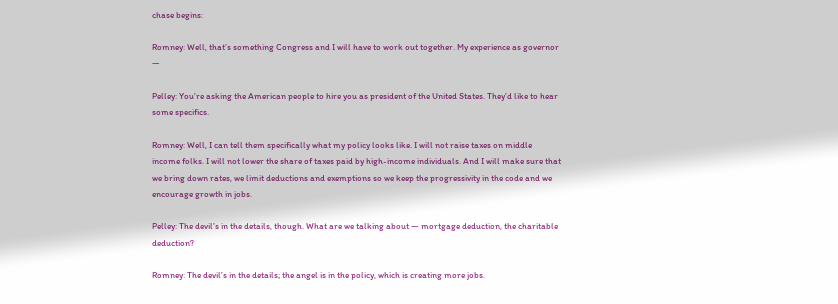chase begins:

Romney: Well, that’s something Congress and I will have to work out together. My experience as governor —

Pelley: You’re asking the American people to hire you as president of the United States. They’d like to hear some specifics.

Romney: Well, I can tell them specifically what my policy looks like. I will not raise taxes on middle income folks. I will not lower the share of taxes paid by high-income individuals. And I will make sure that we bring down rates, we limit deductions and exemptions so we keep the progressivity in the code and we encourage growth in jobs.

Pelley: The devil’s in the details, though. What are we talking about — mortgage deduction, the charitable deduction?

Romney: The devil’s in the details; the angel is in the policy, which is creating more jobs.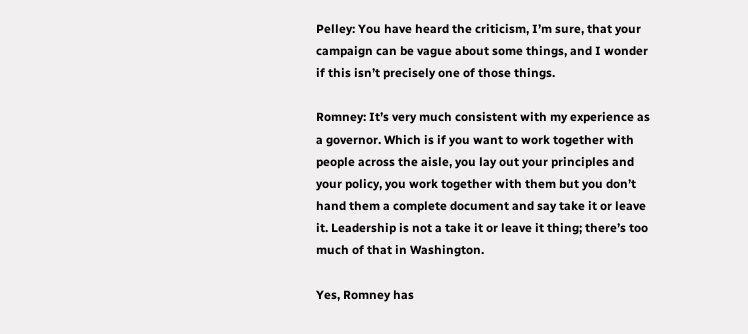Pelley: You have heard the criticism, I’m sure, that your campaign can be vague about some things, and I wonder if this isn’t precisely one of those things.

Romney: It’s very much consistent with my experience as a governor. Which is if you want to work together with people across the aisle, you lay out your principles and your policy, you work together with them but you don’t hand them a complete document and say take it or leave it. Leadership is not a take it or leave it thing; there’s too much of that in Washington.

Yes, Romney has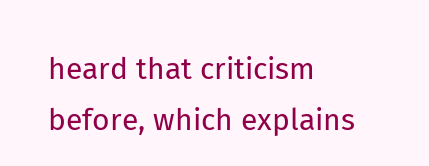heard that criticism before, which explains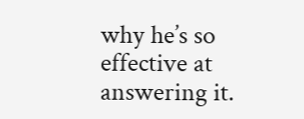why he’s so effective at answering it.